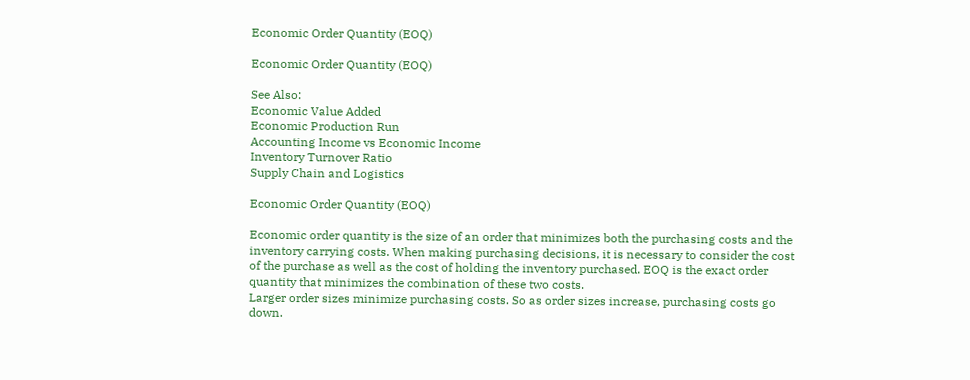Economic Order Quantity (EOQ)

Economic Order Quantity (EOQ)

See Also:
Economic Value Added
Economic Production Run
Accounting Income vs Economic Income
Inventory Turnover Ratio
Supply Chain and Logistics

Economic Order Quantity (EOQ)

Economic order quantity is the size of an order that minimizes both the purchasing costs and the inventory carrying costs. When making purchasing decisions, it is necessary to consider the cost of the purchase as well as the cost of holding the inventory purchased. EOQ is the exact order quantity that minimizes the combination of these two costs.
Larger order sizes minimize purchasing costs. So as order sizes increase, purchasing costs go down.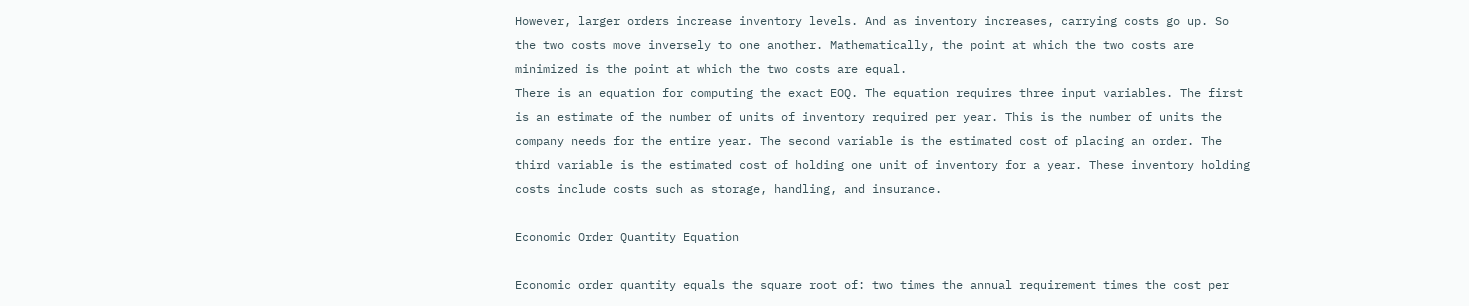However, larger orders increase inventory levels. And as inventory increases, carrying costs go up. So the two costs move inversely to one another. Mathematically, the point at which the two costs are minimized is the point at which the two costs are equal.
There is an equation for computing the exact EOQ. The equation requires three input variables. The first is an estimate of the number of units of inventory required per year. This is the number of units the company needs for the entire year. The second variable is the estimated cost of placing an order. The third variable is the estimated cost of holding one unit of inventory for a year. These inventory holding costs include costs such as storage, handling, and insurance.

Economic Order Quantity Equation

Economic order quantity equals the square root of: two times the annual requirement times the cost per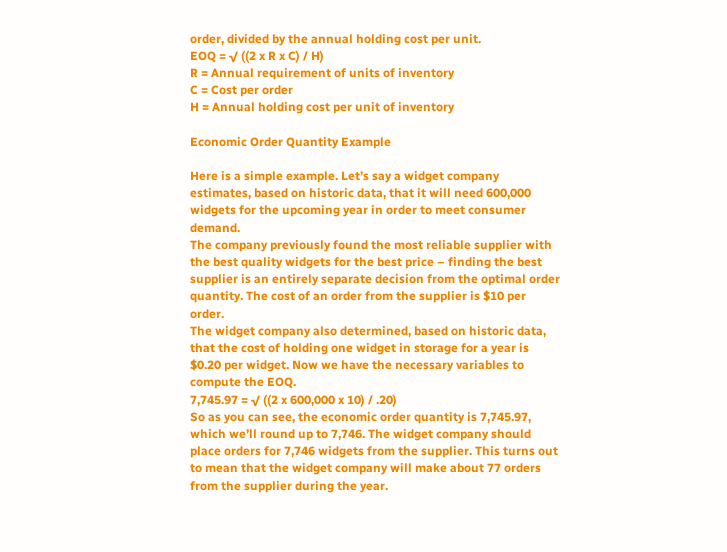order, divided by the annual holding cost per unit.
EOQ = √ ((2 x R x C) / H)
R = Annual requirement of units of inventory
C = Cost per order
H = Annual holding cost per unit of inventory

Economic Order Quantity Example

Here is a simple example. Let’s say a widget company estimates, based on historic data, that it will need 600,000 widgets for the upcoming year in order to meet consumer demand.
The company previously found the most reliable supplier with the best quality widgets for the best price – finding the best supplier is an entirely separate decision from the optimal order quantity. The cost of an order from the supplier is $10 per order.
The widget company also determined, based on historic data, that the cost of holding one widget in storage for a year is $0.20 per widget. Now we have the necessary variables to compute the EOQ.
7,745.97 = √ ((2 x 600,000 x 10) / .20)
So as you can see, the economic order quantity is 7,745.97, which we’ll round up to 7,746. The widget company should place orders for 7,746 widgets from the supplier. This turns out to mean that the widget company will make about 77 orders from the supplier during the year.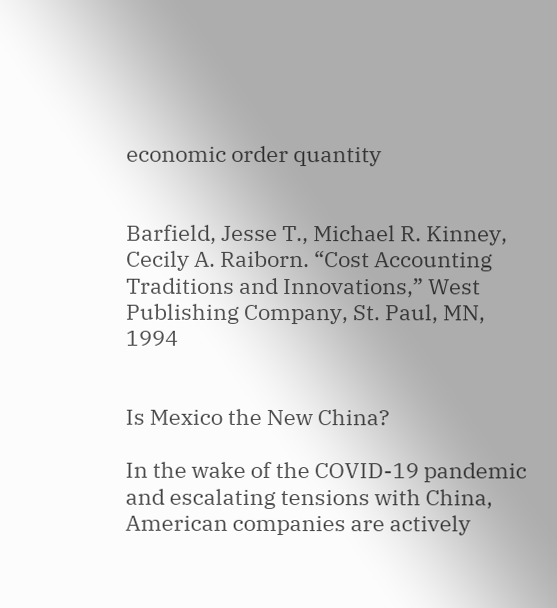economic order quantity


Barfield, Jesse T., Michael R. Kinney, Cecily A. Raiborn. “Cost Accounting Traditions and Innovations,” West Publishing Company, St. Paul, MN, 1994


Is Mexico the New China?

In the wake of the COVID-19 pandemic and escalating tensions with China, American companies are actively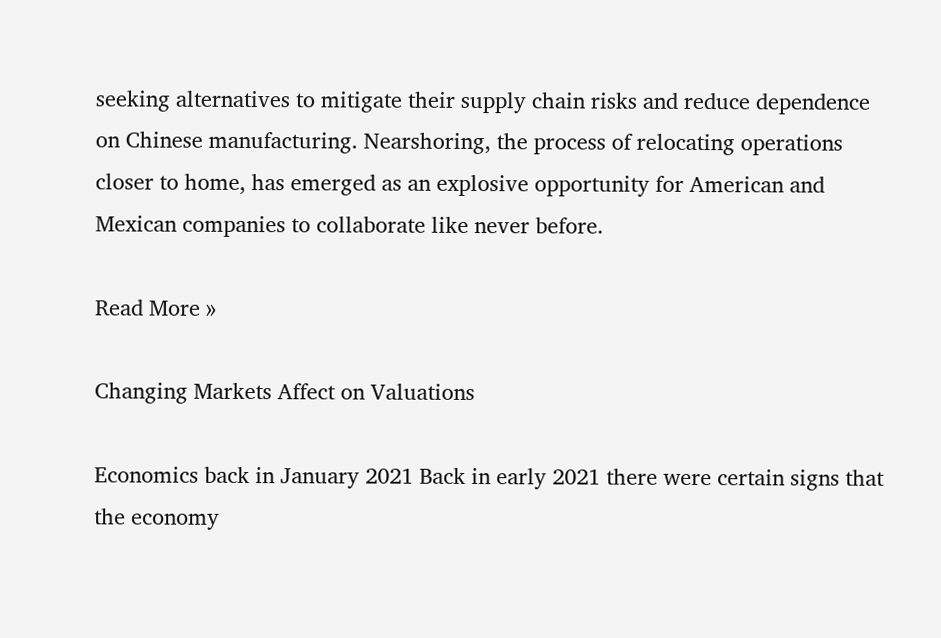seeking alternatives to mitigate their supply chain risks and reduce dependence on Chinese manufacturing. Nearshoring, the process of relocating operations closer to home, has emerged as an explosive opportunity for American and Mexican companies to collaborate like never before.

Read More »

Changing Markets Affect on Valuations

Economics back in January 2021 Back in early 2021 there were certain signs that the economy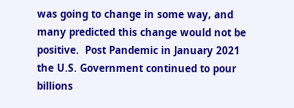was going to change in some way, and many predicted this change would not be positive.  Post Pandemic in January 2021 the U.S. Government continued to pour billions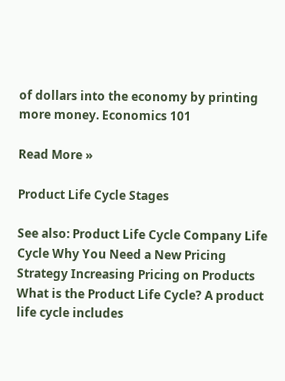of dollars into the economy by printing more money. Economics 101

Read More »

Product Life Cycle Stages

See also: Product Life Cycle Company Life Cycle Why You Need a New Pricing Strategy Increasing Pricing on Products What is the Product Life Cycle? A product life cycle includes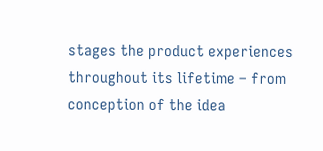stages the product experiences throughout its lifetime – from conception of the idea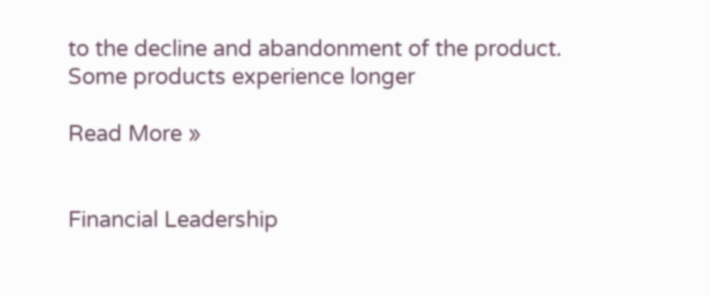to the decline and abandonment of the product. Some products experience longer

Read More »


Financial Leadership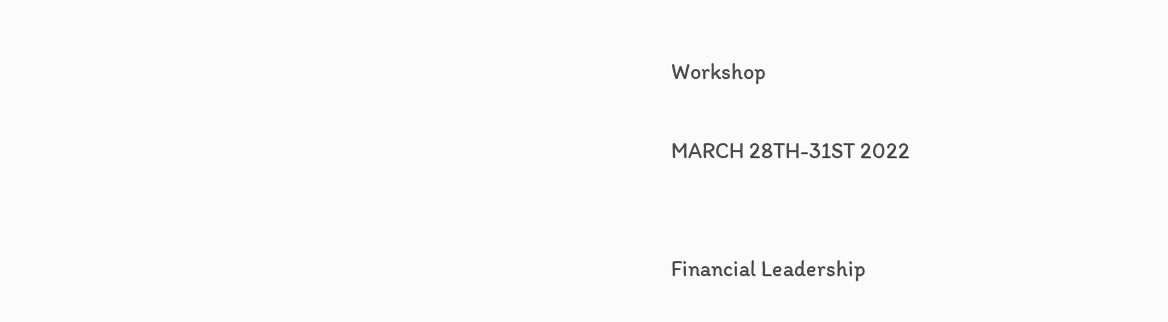Workshop

MARCH 28TH-31ST 2022


Financial Leadership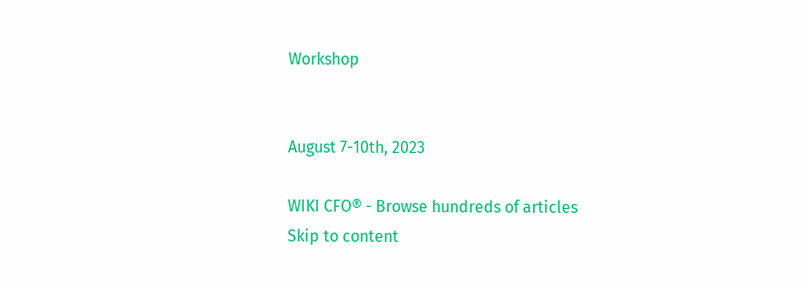Workshop


August 7-10th, 2023

WIKI CFO® - Browse hundreds of articles
Skip to content